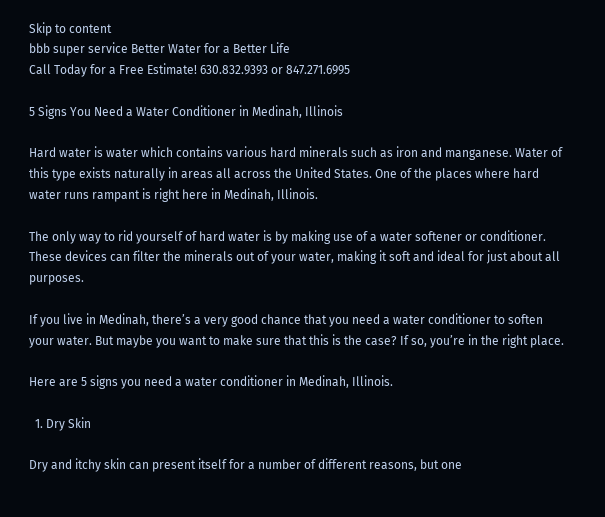Skip to content
bbb super service Better Water for a Better Life
Call Today for a Free Estimate! 630.832.9393 or 847.271.6995

5 Signs You Need a Water Conditioner in Medinah, Illinois

Hard water is water which contains various hard minerals such as iron and manganese. Water of this type exists naturally in areas all across the United States. One of the places where hard water runs rampant is right here in Medinah, Illinois.

The only way to rid yourself of hard water is by making use of a water softener or conditioner. These devices can filter the minerals out of your water, making it soft and ideal for just about all purposes.

If you live in Medinah, there’s a very good chance that you need a water conditioner to soften your water. But maybe you want to make sure that this is the case? If so, you’re in the right place.

Here are 5 signs you need a water conditioner in Medinah, Illinois.

  1. Dry Skin

Dry and itchy skin can present itself for a number of different reasons, but one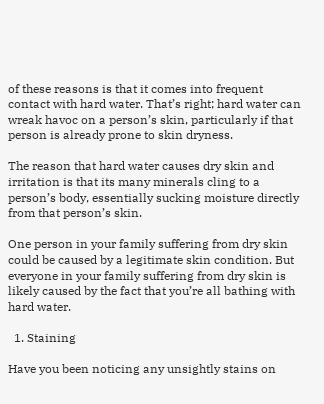of these reasons is that it comes into frequent contact with hard water. That’s right; hard water can wreak havoc on a person’s skin, particularly if that person is already prone to skin dryness.

The reason that hard water causes dry skin and irritation is that its many minerals cling to a person’s body, essentially sucking moisture directly from that person’s skin.

One person in your family suffering from dry skin could be caused by a legitimate skin condition. But everyone in your family suffering from dry skin is likely caused by the fact that you’re all bathing with hard water.

  1. Staining

Have you been noticing any unsightly stains on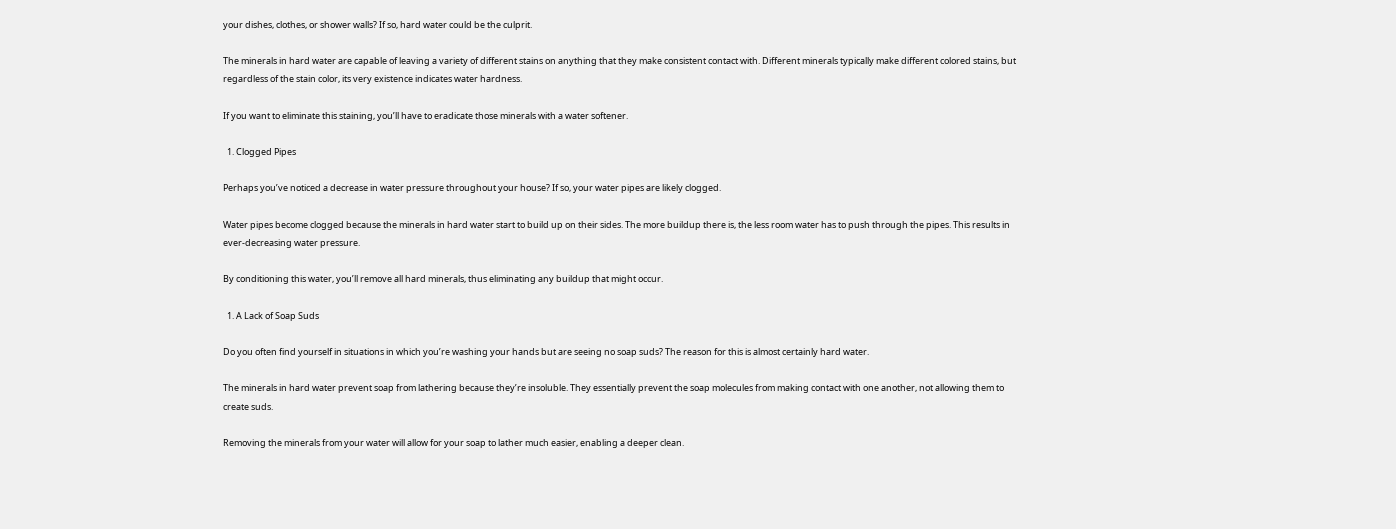your dishes, clothes, or shower walls? If so, hard water could be the culprit.

The minerals in hard water are capable of leaving a variety of different stains on anything that they make consistent contact with. Different minerals typically make different colored stains, but regardless of the stain color, its very existence indicates water hardness.

If you want to eliminate this staining, you’ll have to eradicate those minerals with a water softener.

  1. Clogged Pipes

Perhaps you’ve noticed a decrease in water pressure throughout your house? If so, your water pipes are likely clogged.

Water pipes become clogged because the minerals in hard water start to build up on their sides. The more buildup there is, the less room water has to push through the pipes. This results in ever-decreasing water pressure.

By conditioning this water, you’ll remove all hard minerals, thus eliminating any buildup that might occur.

  1. A Lack of Soap Suds

Do you often find yourself in situations in which you’re washing your hands but are seeing no soap suds? The reason for this is almost certainly hard water.

The minerals in hard water prevent soap from lathering because they’re insoluble. They essentially prevent the soap molecules from making contact with one another, not allowing them to create suds.

Removing the minerals from your water will allow for your soap to lather much easier, enabling a deeper clean.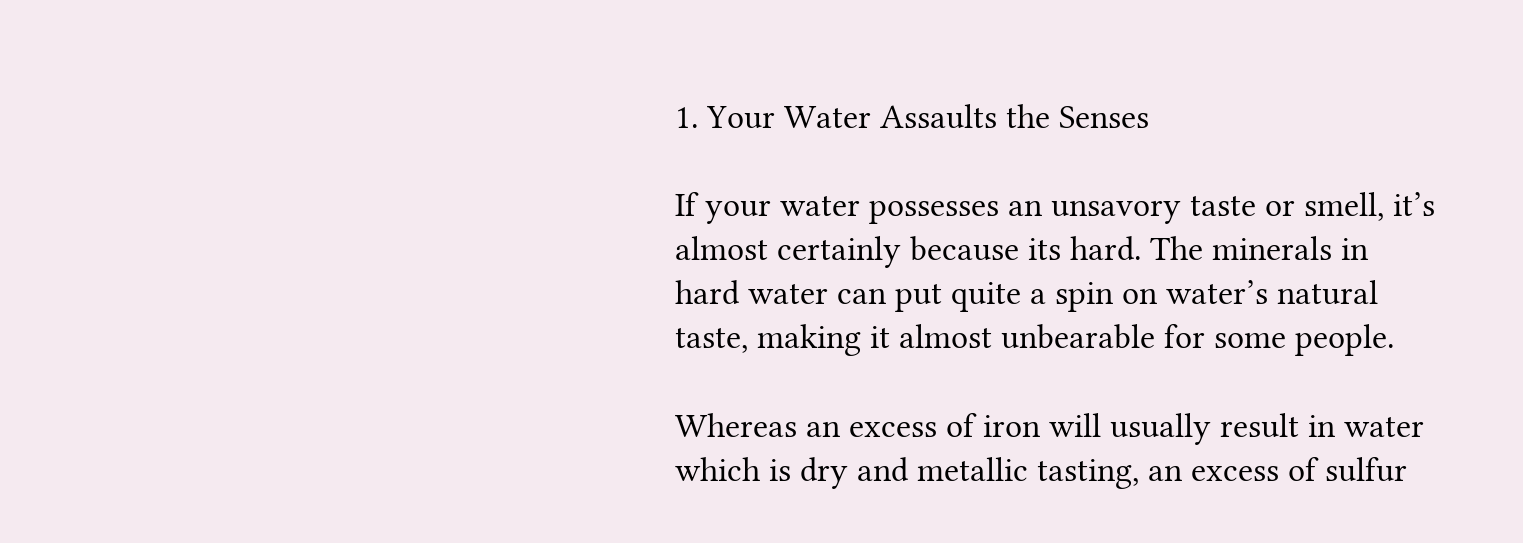1. Your Water Assaults the Senses

If your water possesses an unsavory taste or smell, it’s almost certainly because its hard. The minerals in hard water can put quite a spin on water’s natural taste, making it almost unbearable for some people.

Whereas an excess of iron will usually result in water which is dry and metallic tasting, an excess of sulfur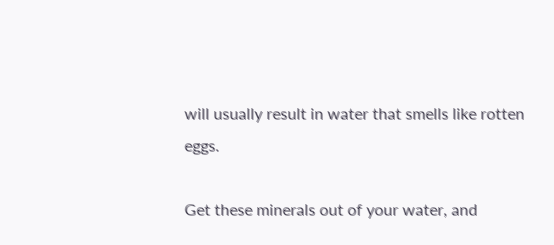will usually result in water that smells like rotten eggs.

Get these minerals out of your water, and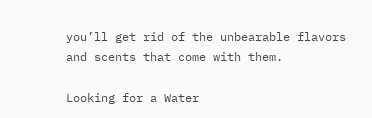you’ll get rid of the unbearable flavors and scents that come with them.

Looking for a Water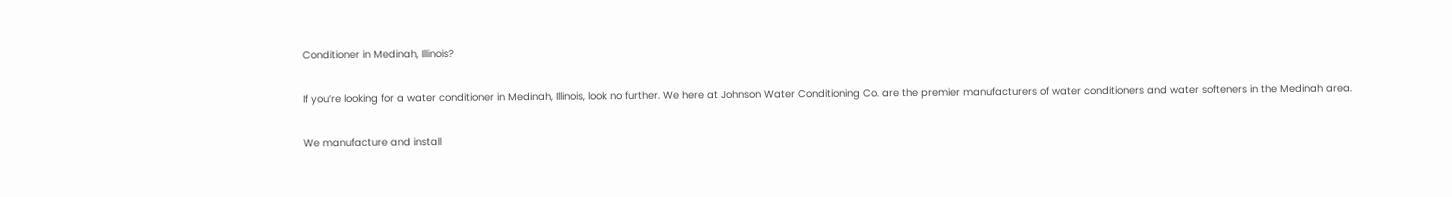Conditioner in Medinah, Illinois?

If you’re looking for a water conditioner in Medinah, Illinois, look no further. We here at Johnson Water Conditioning Co. are the premier manufacturers of water conditioners and water softeners in the Medinah area.

We manufacture and install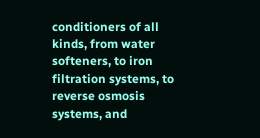conditioners of all kinds, from water softeners, to iron filtration systems, to reverse osmosis systems, and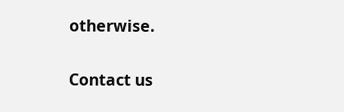otherwise.

Contact us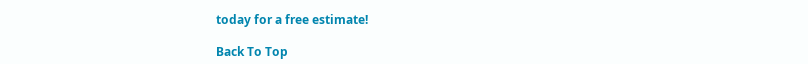today for a free estimate!

Back To Top